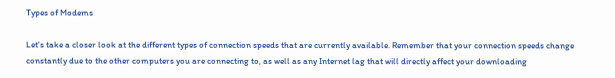Types of Modems

Let's take a closer look at the different types of connection speeds that are currently available. Remember that your connection speeds change constantly due to the other computers you are connecting to, as well as any Internet lag that will directly affect your downloading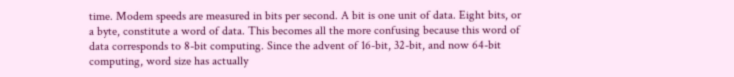time. Modem speeds are measured in bits per second. A bit is one unit of data. Eight bits, or a byte, constitute a word of data. This becomes all the more confusing because this word of data corresponds to 8-bit computing. Since the advent of 16-bit, 32-bit, and now 64-bit computing, word size has actually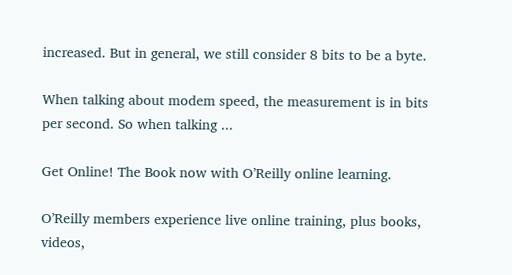increased. But in general, we still consider 8 bits to be a byte.

When talking about modem speed, the measurement is in bits per second. So when talking ...

Get Online! The Book now with O’Reilly online learning.

O’Reilly members experience live online training, plus books, videos,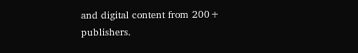and digital content from 200+ publishers.